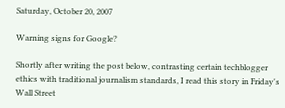Saturday, October 20, 2007

Warning signs for Google?

Shortly after writing the post below, contrasting certain techblogger ethics with traditional journalism standards, I read this story in Friday's Wall Street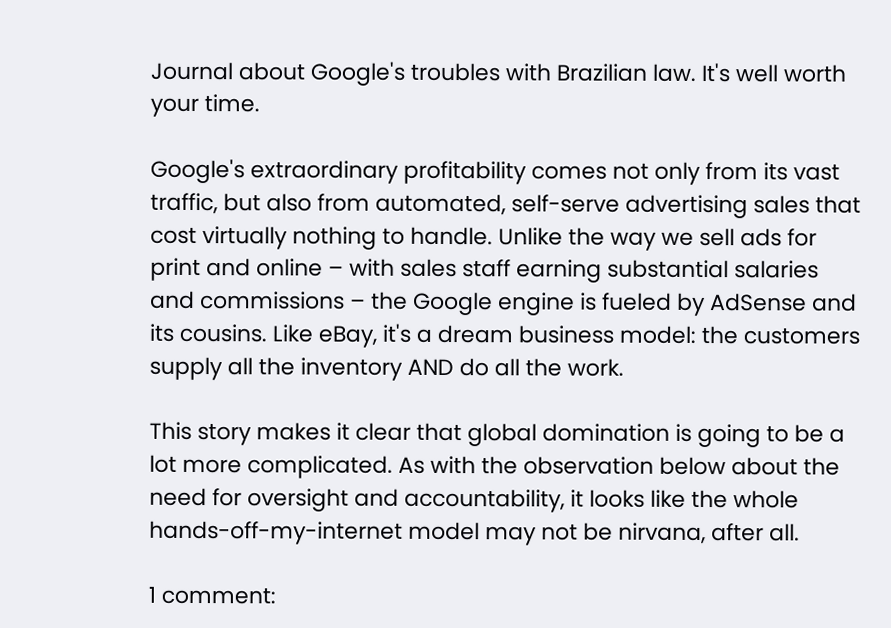Journal about Google's troubles with Brazilian law. It's well worth your time.

Google's extraordinary profitability comes not only from its vast traffic, but also from automated, self-serve advertising sales that cost virtually nothing to handle. Unlike the way we sell ads for print and online – with sales staff earning substantial salaries and commissions – the Google engine is fueled by AdSense and its cousins. Like eBay, it's a dream business model: the customers supply all the inventory AND do all the work.

This story makes it clear that global domination is going to be a lot more complicated. As with the observation below about the need for oversight and accountability, it looks like the whole hands-off-my-internet model may not be nirvana, after all.

1 comment: